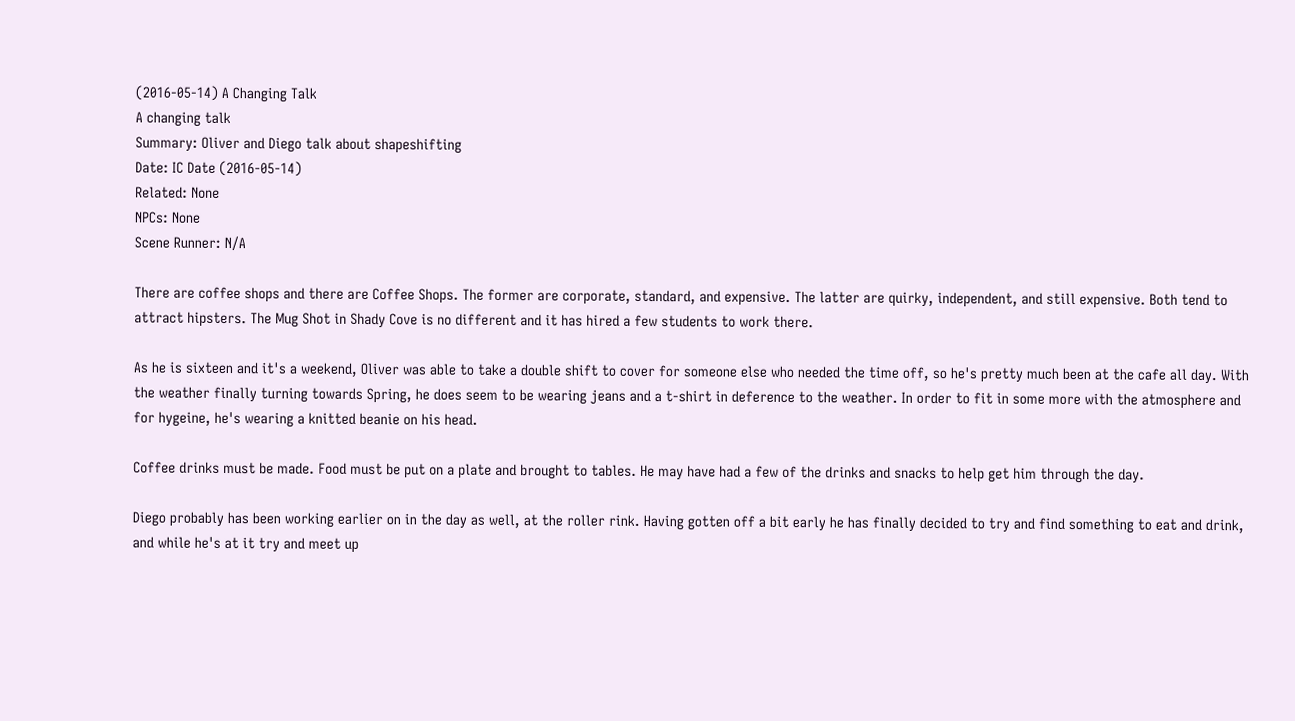(2016-05-14) A Changing Talk
A changing talk
Summary: Oliver and Diego talk about shapeshifting
Date: IC Date (2016-05-14)
Related: None
NPCs: None
Scene Runner: N/A

There are coffee shops and there are Coffee Shops. The former are corporate, standard, and expensive. The latter are quirky, independent, and still expensive. Both tend to attract hipsters. The Mug Shot in Shady Cove is no different and it has hired a few students to work there.

As he is sixteen and it's a weekend, Oliver was able to take a double shift to cover for someone else who needed the time off, so he's pretty much been at the cafe all day. With the weather finally turning towards Spring, he does seem to be wearing jeans and a t-shirt in deference to the weather. In order to fit in some more with the atmosphere and for hygeine, he's wearing a knitted beanie on his head.

Coffee drinks must be made. Food must be put on a plate and brought to tables. He may have had a few of the drinks and snacks to help get him through the day.

Diego probably has been working earlier on in the day as well, at the roller rink. Having gotten off a bit early he has finally decided to try and find something to eat and drink, and while he's at it try and meet up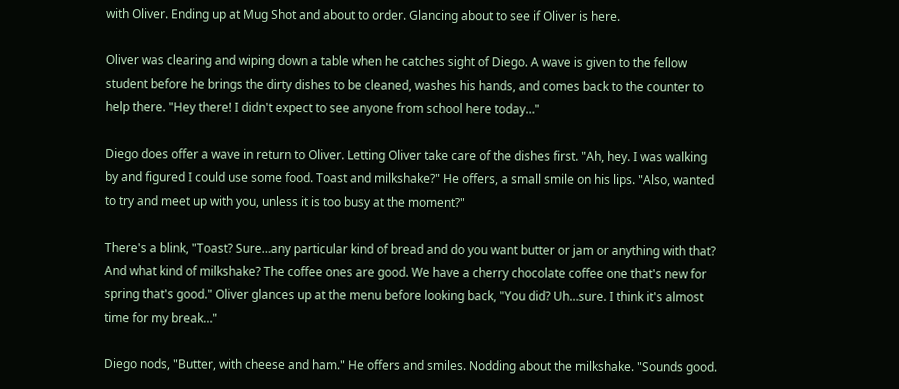with Oliver. Ending up at Mug Shot and about to order. Glancing about to see if Oliver is here.

Oliver was clearing and wiping down a table when he catches sight of Diego. A wave is given to the fellow student before he brings the dirty dishes to be cleaned, washes his hands, and comes back to the counter to help there. "Hey there! I didn't expect to see anyone from school here today…"

Diego does offer a wave in return to Oliver. Letting Oliver take care of the dishes first. "Ah, hey. I was walking by and figured I could use some food. Toast and milkshake?" He offers, a small smile on his lips. "Also, wanted to try and meet up with you, unless it is too busy at the moment?"

There's a blink, "Toast? Sure…any particular kind of bread and do you want butter or jam or anything with that? And what kind of milkshake? The coffee ones are good. We have a cherry chocolate coffee one that's new for spring that's good." Oliver glances up at the menu before looking back, "You did? Uh…sure. I think it's almost time for my break…"

Diego nods, "Butter, with cheese and ham." He offers and smiles. Nodding about the milkshake. "Sounds good.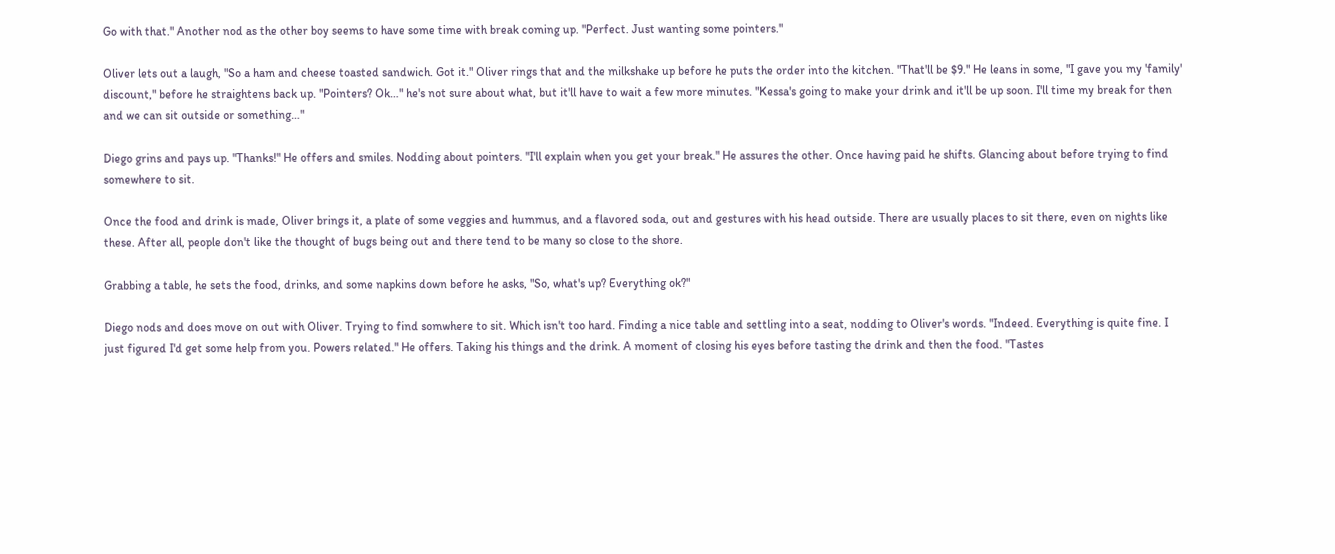Go with that." Another nod as the other boy seems to have some time with break coming up. "Perfect. Just wanting some pointers."

Oliver lets out a laugh, "So a ham and cheese toasted sandwich. Got it." Oliver rings that and the milkshake up before he puts the order into the kitchen. "That'll be $9." He leans in some, "I gave you my 'family' discount," before he straightens back up. "Pointers? Ok…" he's not sure about what, but it'll have to wait a few more minutes. "Kessa's going to make your drink and it'll be up soon. I'll time my break for then and we can sit outside or something…"

Diego grins and pays up. "Thanks!" He offers and smiles. Nodding about pointers. "I'll explain when you get your break." He assures the other. Once having paid he shifts. Glancing about before trying to find somewhere to sit.

Once the food and drink is made, Oliver brings it, a plate of some veggies and hummus, and a flavored soda, out and gestures with his head outside. There are usually places to sit there, even on nights like these. After all, people don't like the thought of bugs being out and there tend to be many so close to the shore.

Grabbing a table, he sets the food, drinks, and some napkins down before he asks, "So, what's up? Everything ok?"

Diego nods and does move on out with Oliver. Trying to find somwhere to sit. Which isn't too hard. Finding a nice table and settling into a seat, nodding to Oliver's words. "Indeed. Everything is quite fine. I just figured I'd get some help from you. Powers related." He offers. Taking his things and the drink. A moment of closing his eyes before tasting the drink and then the food. "Tastes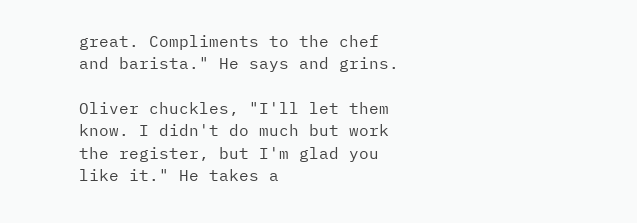great. Compliments to the chef and barista." He says and grins.

Oliver chuckles, "I'll let them know. I didn't do much but work the register, but I'm glad you like it." He takes a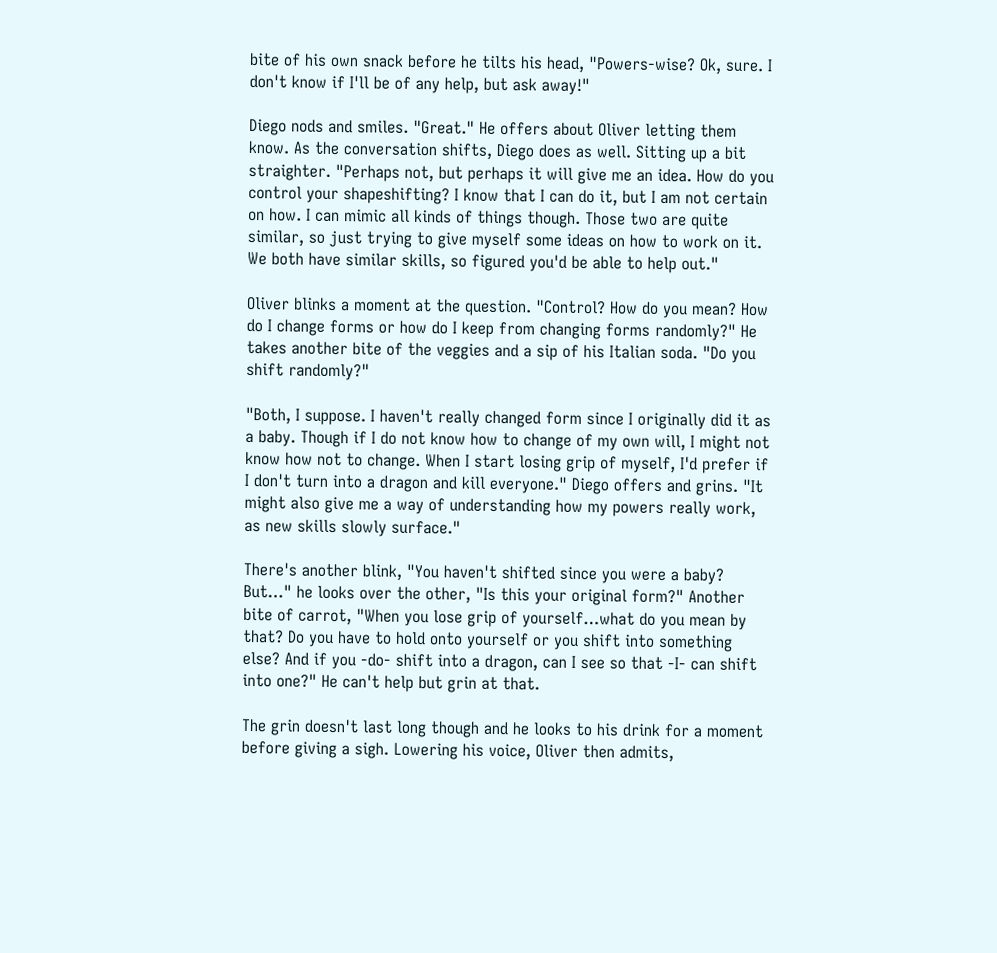bite of his own snack before he tilts his head, "Powers-wise? Ok, sure. I don't know if I'll be of any help, but ask away!"

Diego nods and smiles. "Great." He offers about Oliver letting them know. As the conversation shifts, Diego does as well. Sitting up a bit straighter. "Perhaps not, but perhaps it will give me an idea. How do you control your shapeshifting? I know that I can do it, but I am not certain on how. I can mimic all kinds of things though. Those two are quite similar, so just trying to give myself some ideas on how to work on it. We both have similar skills, so figured you'd be able to help out."

Oliver blinks a moment at the question. "Control? How do you mean? How do I change forms or how do I keep from changing forms randomly?" He takes another bite of the veggies and a sip of his Italian soda. "Do you shift randomly?"

"Both, I suppose. I haven't really changed form since I originally did it as a baby. Though if I do not know how to change of my own will, I might not know how not to change. When I start losing grip of myself, I'd prefer if I don't turn into a dragon and kill everyone." Diego offers and grins. "It might also give me a way of understanding how my powers really work, as new skills slowly surface."

There's another blink, "You haven't shifted since you were a baby? But…" he looks over the other, "Is this your original form?" Another bite of carrot, "When you lose grip of yourself…what do you mean by that? Do you have to hold onto yourself or you shift into something else? And if you -do- shift into a dragon, can I see so that -I- can shift into one?" He can't help but grin at that.

The grin doesn't last long though and he looks to his drink for a moment before giving a sigh. Lowering his voice, Oliver then admits,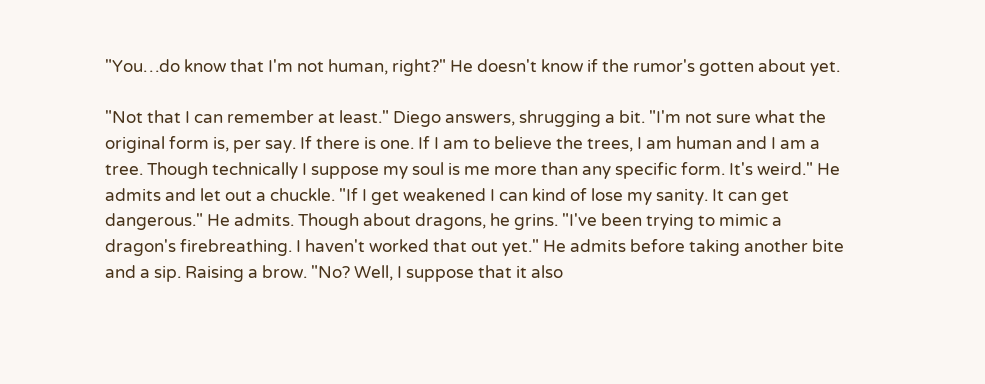"You…do know that I'm not human, right?" He doesn't know if the rumor's gotten about yet.

"Not that I can remember at least." Diego answers, shrugging a bit. "I'm not sure what the original form is, per say. If there is one. If I am to believe the trees, I am human and I am a tree. Though technically I suppose my soul is me more than any specific form. It's weird." He admits and let out a chuckle. "If I get weakened I can kind of lose my sanity. It can get dangerous." He admits. Though about dragons, he grins. "I've been trying to mimic a dragon's firebreathing. I haven't worked that out yet." He admits before taking another bite and a sip. Raising a brow. "No? Well, I suppose that it also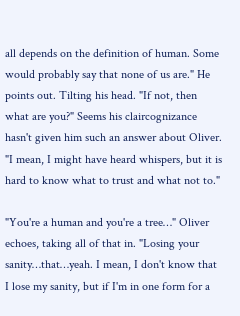all depends on the definition of human. Some would probably say that none of us are." He points out. Tilting his head. "If not, then what are you?" Seems his claircognizance hasn't given him such an answer about Oliver. "I mean, I might have heard whispers, but it is hard to know what to trust and what not to."

"You're a human and you're a tree…" Oliver echoes, taking all of that in. "Losing your sanity…that…yeah. I mean, I don't know that I lose my sanity, but if I'm in one form for a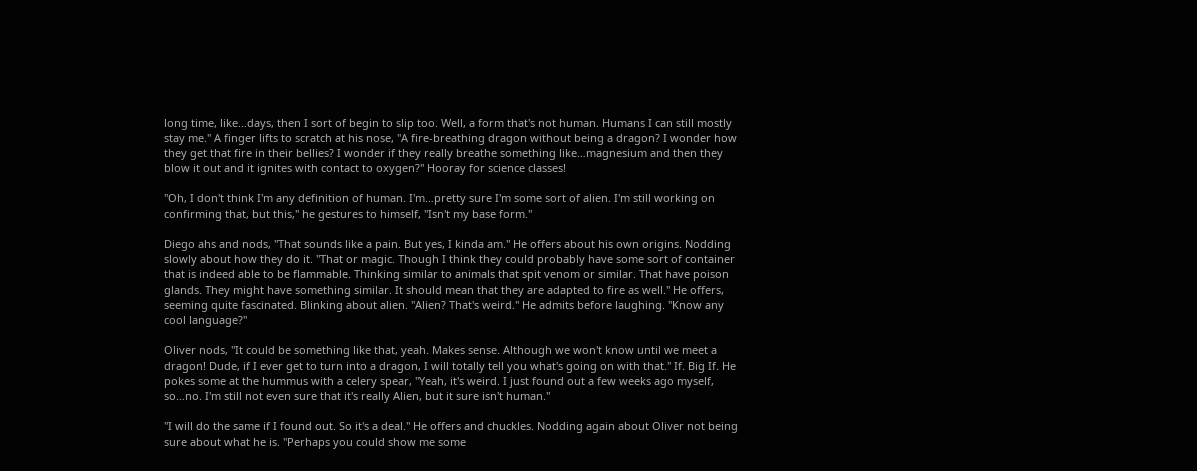long time, like…days, then I sort of begin to slip too. Well, a form that's not human. Humans I can still mostly stay me." A finger lifts to scratch at his nose, "A fire-breathing dragon without being a dragon? I wonder how they get that fire in their bellies? I wonder if they really breathe something like…magnesium and then they blow it out and it ignites with contact to oxygen?" Hooray for science classes!

"Oh, I don't think I'm any definition of human. I'm…pretty sure I'm some sort of alien. I'm still working on confirming that, but this," he gestures to himself, "Isn't my base form."

Diego ahs and nods, "That sounds like a pain. But yes, I kinda am." He offers about his own origins. Nodding slowly about how they do it. "That or magic. Though I think they could probably have some sort of container that is indeed able to be flammable. Thinking similar to animals that spit venom or similar. That have poison glands. They might have something similar. It should mean that they are adapted to fire as well." He offers, seeming quite fascinated. Blinking about alien. "Alien? That's weird." He admits before laughing. "Know any cool language?"

Oliver nods, "It could be something like that, yeah. Makes sense. Although we won't know until we meet a dragon! Dude, if I ever get to turn into a dragon, I will totally tell you what's going on with that." If. Big If. He pokes some at the hummus with a celery spear, "Yeah, it's weird. I just found out a few weeks ago myself, so…no. I'm still not even sure that it's really Alien, but it sure isn't human."

"I will do the same if I found out. So it's a deal." He offers and chuckles. Nodding again about Oliver not being sure about what he is. "Perhaps you could show me some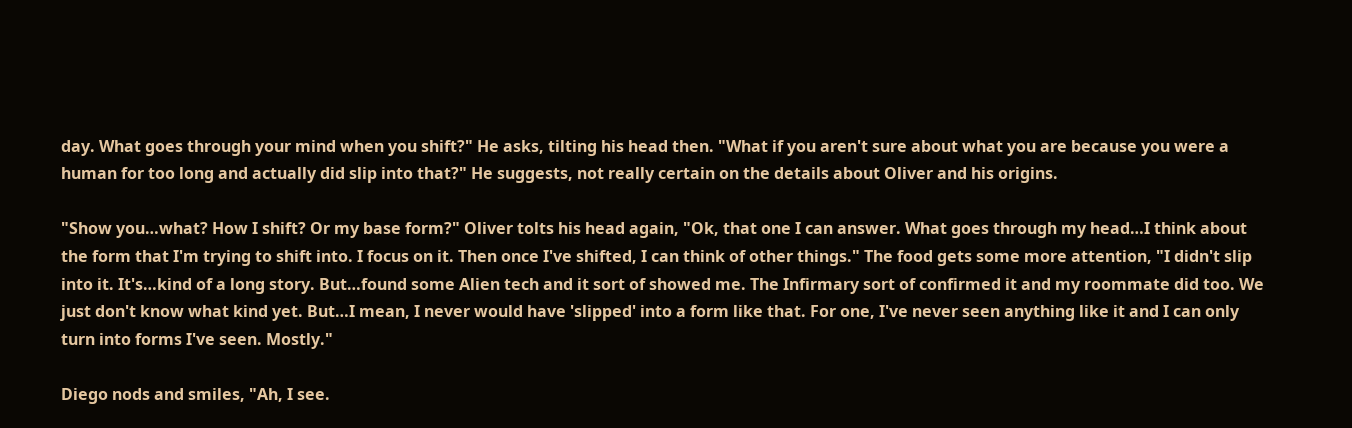day. What goes through your mind when you shift?" He asks, tilting his head then. "What if you aren't sure about what you are because you were a human for too long and actually did slip into that?" He suggests, not really certain on the details about Oliver and his origins.

"Show you…what? How I shift? Or my base form?" Oliver tolts his head again, "Ok, that one I can answer. What goes through my head…I think about the form that I'm trying to shift into. I focus on it. Then once I've shifted, I can think of other things." The food gets some more attention, "I didn't slip into it. It's…kind of a long story. But…found some Alien tech and it sort of showed me. The Infirmary sort of confirmed it and my roommate did too. We just don't know what kind yet. But…I mean, I never would have 'slipped' into a form like that. For one, I've never seen anything like it and I can only turn into forms I've seen. Mostly."

Diego nods and smiles, "Ah, I see.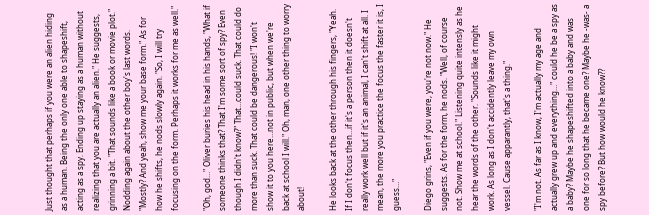Just thought that perhaps if you were an alien hiding as a human. Being the only one able to shapeshift, acting as a spy. Ending up staying as a human without realizing that you are actually an alien." He suggests, grinning a bit. "That sounds like a book or movie plot." Nodding again about the other boy's last words. "Mostly? And yeah, show me your base form." As for how he shifts, he nods slowly again. "So, I will try focusing on the form. Perhaps it works for me as well."

"Oh, god…" Oliver buries his head in his hands, "What if someone thinks that? That I'm some sort of spy? Even though I didn't know?" That…could suck. That could do more than suck. That could be dangerous! "I won't show it to you here…not in public, but when we're back at school I will." Oh, man, one other thing to worry about!

He looks back at the other through his fingers, "Yeah. If I don't focus then…if it's a person then it doesn't really work well but if it's an animal, I can't shift at all. I mean, the more you practice the focus the faster it is, I guess…"

Diego grins, "Even if you were, you're not now." He suggests. As for the form, he nods. "Well, of course not. Show me at school." Listening quite intensly as he hear the words of the other. "Sounds like it might work. As long as I don't accidently leave my own vessel. Cause apparantly, that's a thing."

"I'm not. As far as I know, I'm actually my age and actually grew up and everything…" could he be a spy as a baby? Maybe he shapeshifted into a baby and was one for so long that he became one? Maybe he -was- a spy before? But how would he know??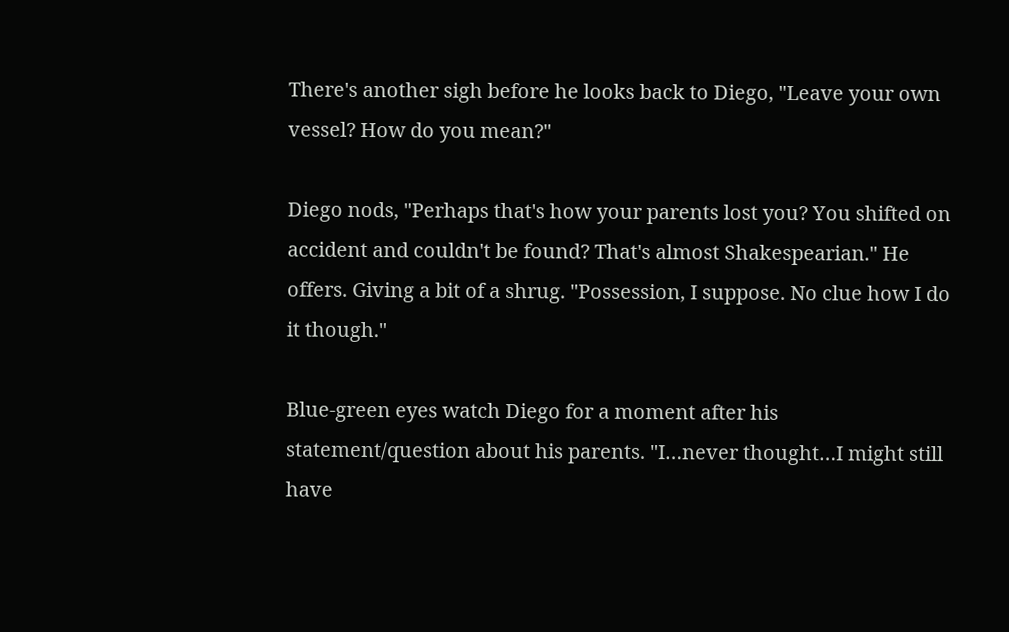There's another sigh before he looks back to Diego, "Leave your own vessel? How do you mean?"

Diego nods, "Perhaps that's how your parents lost you? You shifted on accident and couldn't be found? That's almost Shakespearian." He offers. Giving a bit of a shrug. "Possession, I suppose. No clue how I do it though."

Blue-green eyes watch Diego for a moment after his statement/question about his parents. "I…never thought…I might still have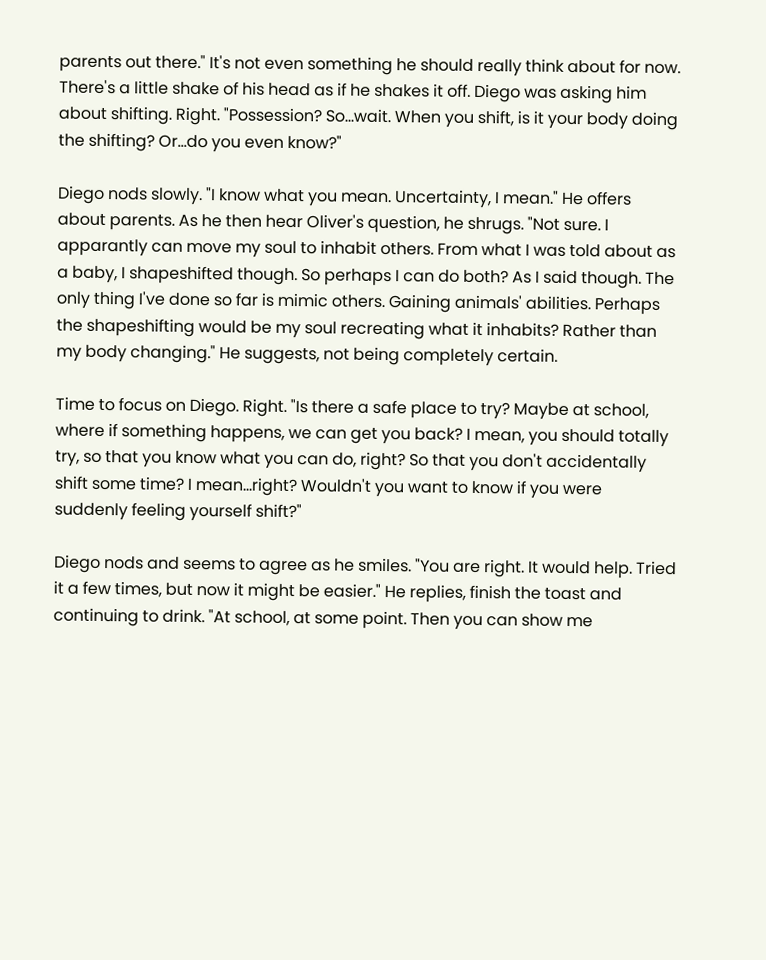parents out there." It's not even something he should really think about for now. There's a little shake of his head as if he shakes it off. Diego was asking him about shifting. Right. "Possession? So…wait. When you shift, is it your body doing the shifting? Or…do you even know?"

Diego nods slowly. "I know what you mean. Uncertainty, I mean." He offers about parents. As he then hear Oliver's question, he shrugs. "Not sure. I apparantly can move my soul to inhabit others. From what I was told about as a baby, I shapeshifted though. So perhaps I can do both? As I said though. The only thing I've done so far is mimic others. Gaining animals' abilities. Perhaps the shapeshifting would be my soul recreating what it inhabits? Rather than my body changing." He suggests, not being completely certain.

Time to focus on Diego. Right. "Is there a safe place to try? Maybe at school, where if something happens, we can get you back? I mean, you should totally try, so that you know what you can do, right? So that you don't accidentally shift some time? I mean…right? Wouldn't you want to know if you were suddenly feeling yourself shift?"

Diego nods and seems to agree as he smiles. "You are right. It would help. Tried it a few times, but now it might be easier." He replies, finish the toast and continuing to drink. "At school, at some point. Then you can show me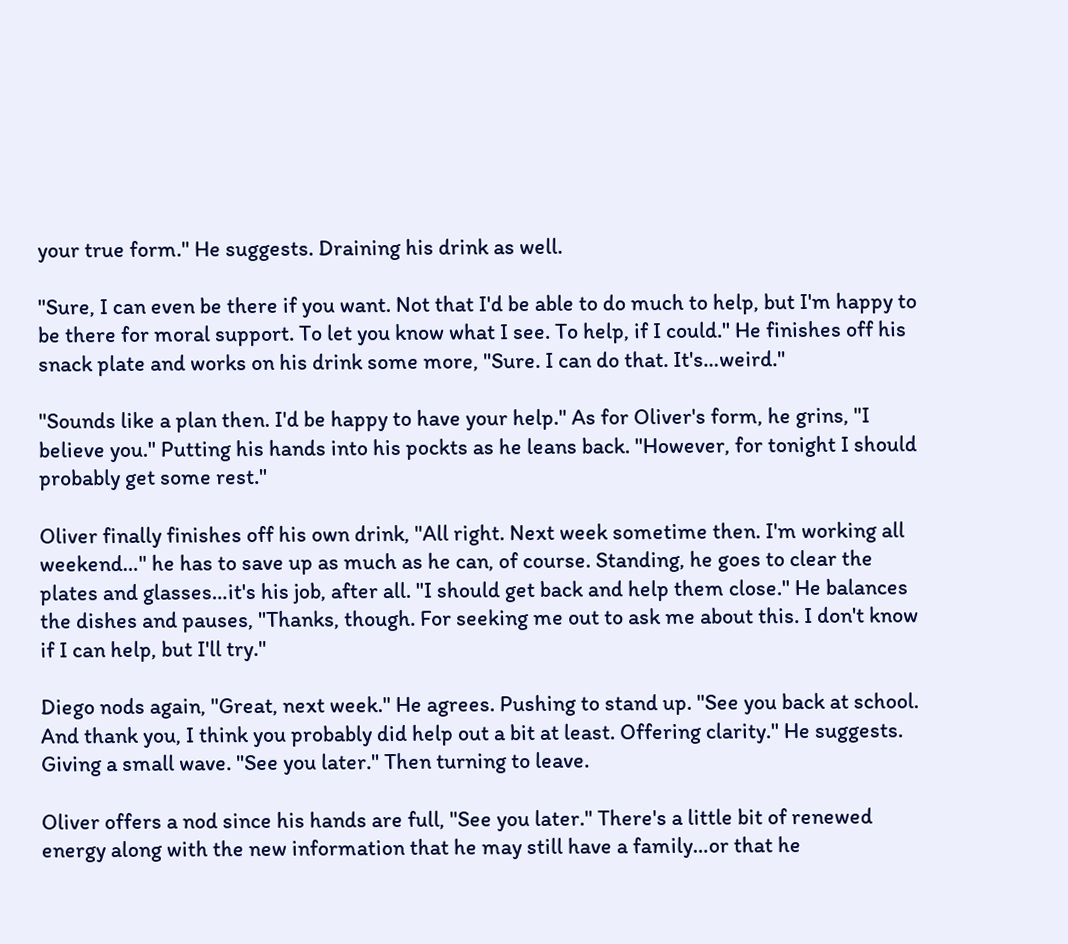your true form." He suggests. Draining his drink as well.

"Sure, I can even be there if you want. Not that I'd be able to do much to help, but I'm happy to be there for moral support. To let you know what I see. To help, if I could." He finishes off his snack plate and works on his drink some more, "Sure. I can do that. It's…weird."

"Sounds like a plan then. I'd be happy to have your help." As for Oliver's form, he grins, "I believe you." Putting his hands into his pockts as he leans back. "However, for tonight I should probably get some rest."

Oliver finally finishes off his own drink, "All right. Next week sometime then. I'm working all weekend…" he has to save up as much as he can, of course. Standing, he goes to clear the plates and glasses…it's his job, after all. "I should get back and help them close." He balances the dishes and pauses, "Thanks, though. For seeking me out to ask me about this. I don't know if I can help, but I'll try."

Diego nods again, "Great, next week." He agrees. Pushing to stand up. "See you back at school. And thank you, I think you probably did help out a bit at least. Offering clarity." He suggests. Giving a small wave. "See you later." Then turning to leave.

Oliver offers a nod since his hands are full, "See you later." There's a little bit of renewed energy along with the new information that he may still have a family…or that he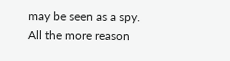may be seen as a spy. All the more reason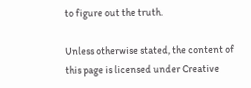to figure out the truth.

Unless otherwise stated, the content of this page is licensed under Creative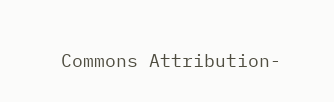Commons Attribution-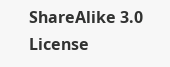ShareAlike 3.0 License